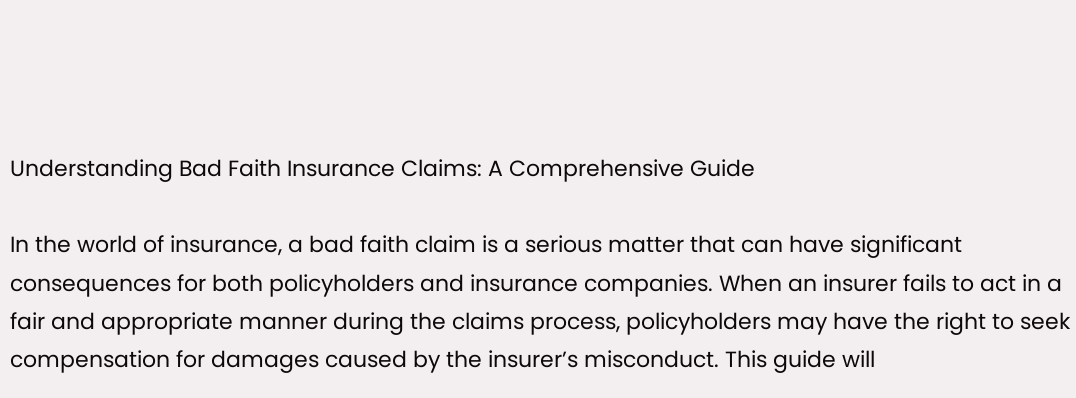Understanding Bad Faith Insurance Claims: A Comprehensive Guide

In the world of insurance, a bad faith claim is a serious matter that can have significant consequences for both policyholders and insurance companies. When an insurer fails to act in a fair and appropriate manner during the claims process, policyholders may have the right to seek compensation for damages caused by the insurer’s misconduct. This guide will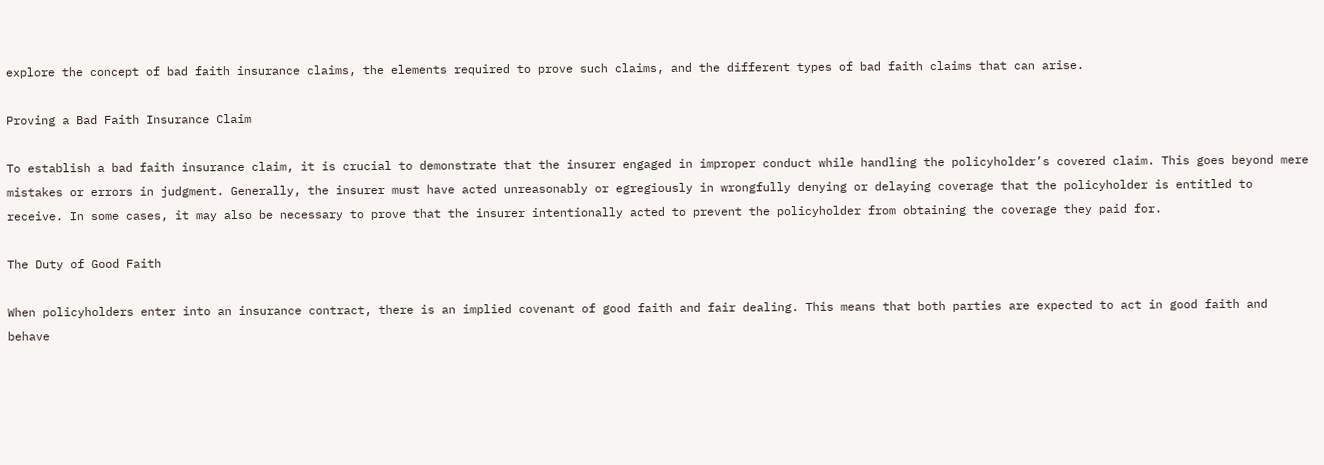explore the concept of bad faith insurance claims, the elements required to prove such claims, and the different types of bad faith claims that can arise.

Proving a Bad Faith Insurance Claim

To establish a bad faith insurance claim, it is crucial to demonstrate that the insurer engaged in improper conduct while handling the policyholder’s covered claim. This goes beyond mere mistakes or errors in judgment. Generally, the insurer must have acted unreasonably or egregiously in wrongfully denying or delaying coverage that the policyholder is entitled to receive. In some cases, it may also be necessary to prove that the insurer intentionally acted to prevent the policyholder from obtaining the coverage they paid for.

The Duty of Good Faith

When policyholders enter into an insurance contract, there is an implied covenant of good faith and fair dealing. This means that both parties are expected to act in good faith and behave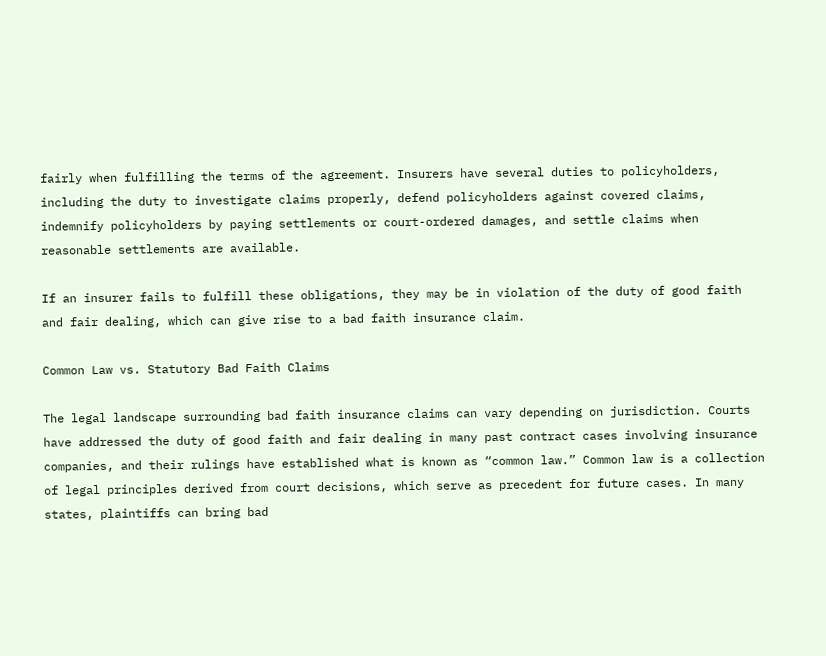fairly when fulfilling the terms of the agreement. Insurers have several duties to policyholders, including the duty to investigate claims properly, defend policyholders against covered claims, indemnify policyholders by paying settlements or court-ordered damages, and settle claims when reasonable settlements are available.

If an insurer fails to fulfill these obligations, they may be in violation of the duty of good faith and fair dealing, which can give rise to a bad faith insurance claim.

Common Law vs. Statutory Bad Faith Claims

The legal landscape surrounding bad faith insurance claims can vary depending on jurisdiction. Courts have addressed the duty of good faith and fair dealing in many past contract cases involving insurance companies, and their rulings have established what is known as “common law.” Common law is a collection of legal principles derived from court decisions, which serve as precedent for future cases. In many states, plaintiffs can bring bad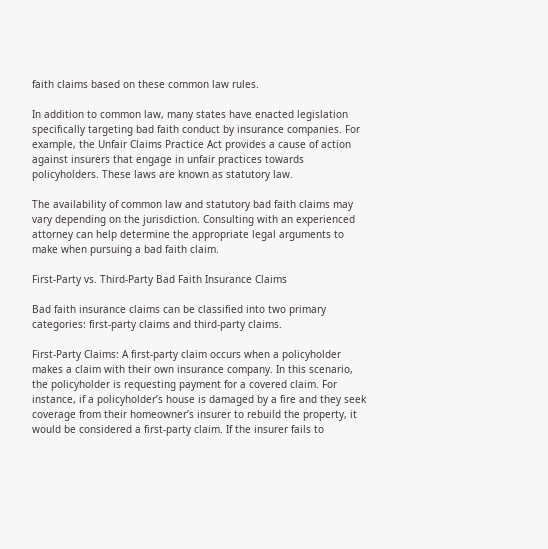faith claims based on these common law rules.

In addition to common law, many states have enacted legislation specifically targeting bad faith conduct by insurance companies. For example, the Unfair Claims Practice Act provides a cause of action against insurers that engage in unfair practices towards policyholders. These laws are known as statutory law.

The availability of common law and statutory bad faith claims may vary depending on the jurisdiction. Consulting with an experienced attorney can help determine the appropriate legal arguments to make when pursuing a bad faith claim.

First-Party vs. Third-Party Bad Faith Insurance Claims

Bad faith insurance claims can be classified into two primary categories: first-party claims and third-party claims.

First-Party Claims: A first-party claim occurs when a policyholder makes a claim with their own insurance company. In this scenario, the policyholder is requesting payment for a covered claim. For instance, if a policyholder’s house is damaged by a fire and they seek coverage from their homeowner’s insurer to rebuild the property, it would be considered a first-party claim. If the insurer fails to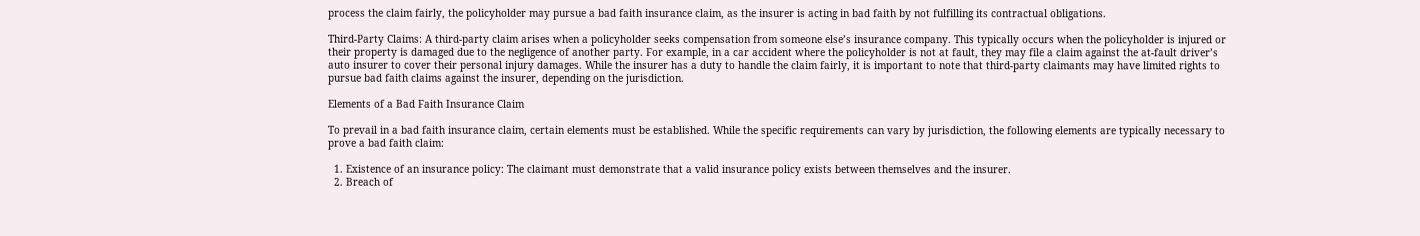process the claim fairly, the policyholder may pursue a bad faith insurance claim, as the insurer is acting in bad faith by not fulfilling its contractual obligations.

Third-Party Claims: A third-party claim arises when a policyholder seeks compensation from someone else’s insurance company. This typically occurs when the policyholder is injured or their property is damaged due to the negligence of another party. For example, in a car accident where the policyholder is not at fault, they may file a claim against the at-fault driver’s auto insurer to cover their personal injury damages. While the insurer has a duty to handle the claim fairly, it is important to note that third-party claimants may have limited rights to pursue bad faith claims against the insurer, depending on the jurisdiction.

Elements of a Bad Faith Insurance Claim

To prevail in a bad faith insurance claim, certain elements must be established. While the specific requirements can vary by jurisdiction, the following elements are typically necessary to prove a bad faith claim:

  1. Existence of an insurance policy: The claimant must demonstrate that a valid insurance policy exists between themselves and the insurer.
  2. Breach of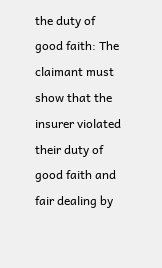the duty of good faith: The claimant must show that the insurer violated their duty of good faith and fair dealing by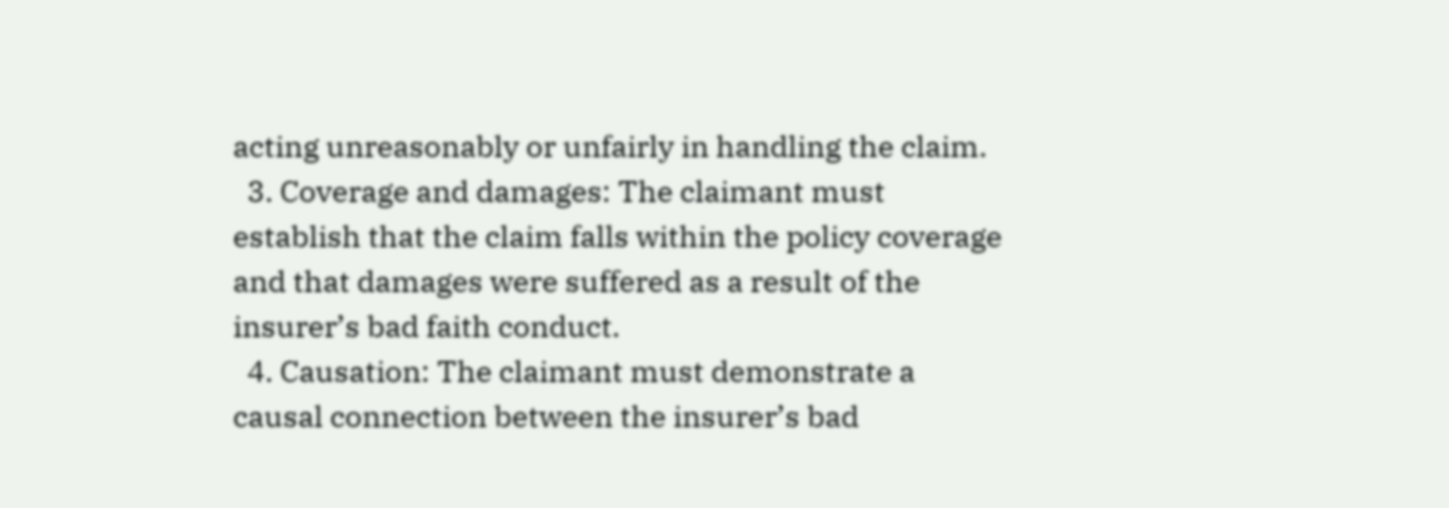acting unreasonably or unfairly in handling the claim.
  3. Coverage and damages: The claimant must establish that the claim falls within the policy coverage and that damages were suffered as a result of the insurer’s bad faith conduct.
  4. Causation: The claimant must demonstrate a causal connection between the insurer’s bad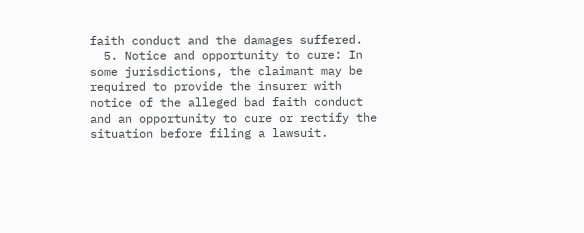faith conduct and the damages suffered.
  5. Notice and opportunity to cure: In some jurisdictions, the claimant may be required to provide the insurer with notice of the alleged bad faith conduct and an opportunity to cure or rectify the situation before filing a lawsuit.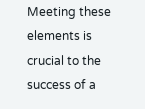Meeting these elements is crucial to the success of a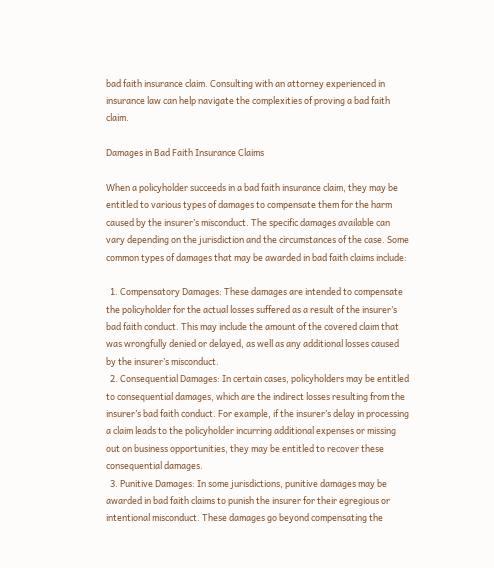bad faith insurance claim. Consulting with an attorney experienced in insurance law can help navigate the complexities of proving a bad faith claim.

Damages in Bad Faith Insurance Claims

When a policyholder succeeds in a bad faith insurance claim, they may be entitled to various types of damages to compensate them for the harm caused by the insurer’s misconduct. The specific damages available can vary depending on the jurisdiction and the circumstances of the case. Some common types of damages that may be awarded in bad faith claims include:

  1. Compensatory Damages: These damages are intended to compensate the policyholder for the actual losses suffered as a result of the insurer’s bad faith conduct. This may include the amount of the covered claim that was wrongfully denied or delayed, as well as any additional losses caused by the insurer’s misconduct.
  2. Consequential Damages: In certain cases, policyholders may be entitled to consequential damages, which are the indirect losses resulting from the insurer’s bad faith conduct. For example, if the insurer’s delay in processing a claim leads to the policyholder incurring additional expenses or missing out on business opportunities, they may be entitled to recover these consequential damages.
  3. Punitive Damages: In some jurisdictions, punitive damages may be awarded in bad faith claims to punish the insurer for their egregious or intentional misconduct. These damages go beyond compensating the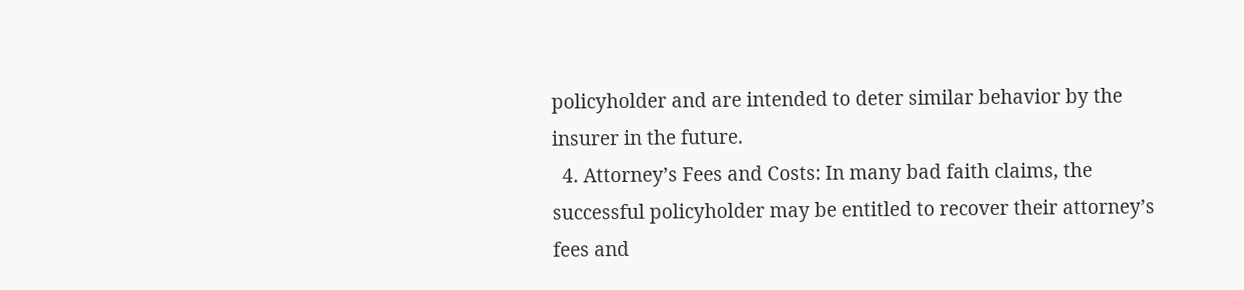policyholder and are intended to deter similar behavior by the insurer in the future.
  4. Attorney’s Fees and Costs: In many bad faith claims, the successful policyholder may be entitled to recover their attorney’s fees and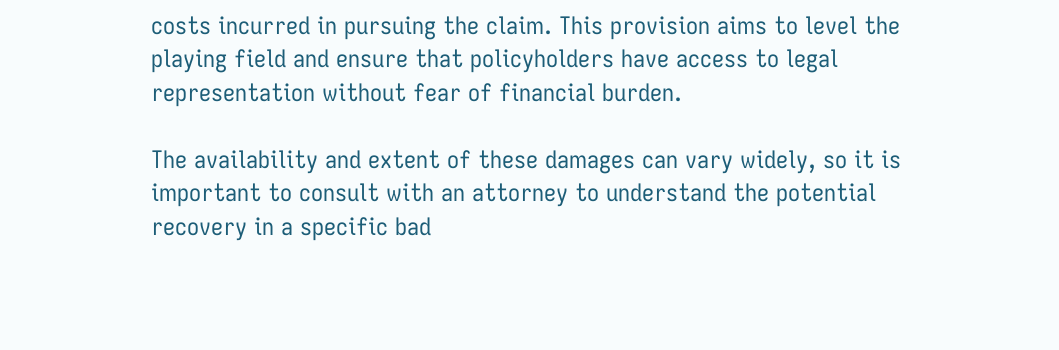costs incurred in pursuing the claim. This provision aims to level the playing field and ensure that policyholders have access to legal representation without fear of financial burden.

The availability and extent of these damages can vary widely, so it is important to consult with an attorney to understand the potential recovery in a specific bad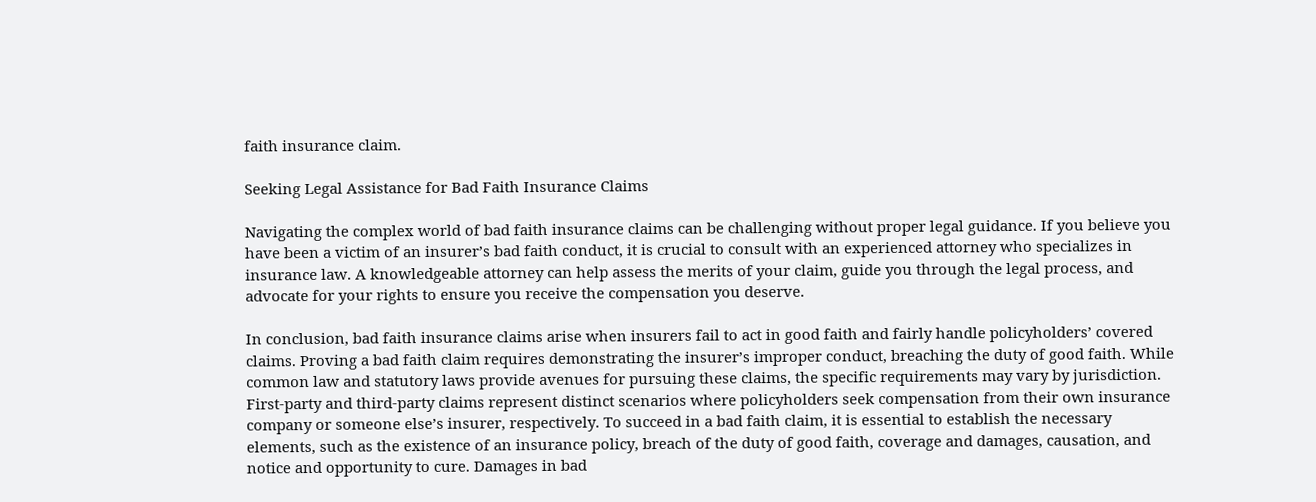faith insurance claim.

Seeking Legal Assistance for Bad Faith Insurance Claims

Navigating the complex world of bad faith insurance claims can be challenging without proper legal guidance. If you believe you have been a victim of an insurer’s bad faith conduct, it is crucial to consult with an experienced attorney who specializes in insurance law. A knowledgeable attorney can help assess the merits of your claim, guide you through the legal process, and advocate for your rights to ensure you receive the compensation you deserve.

In conclusion, bad faith insurance claims arise when insurers fail to act in good faith and fairly handle policyholders’ covered claims. Proving a bad faith claim requires demonstrating the insurer’s improper conduct, breaching the duty of good faith. While common law and statutory laws provide avenues for pursuing these claims, the specific requirements may vary by jurisdiction. First-party and third-party claims represent distinct scenarios where policyholders seek compensation from their own insurance company or someone else’s insurer, respectively. To succeed in a bad faith claim, it is essential to establish the necessary elements, such as the existence of an insurance policy, breach of the duty of good faith, coverage and damages, causation, and notice and opportunity to cure. Damages in bad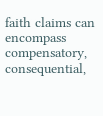faith claims can encompass compensatory, consequential,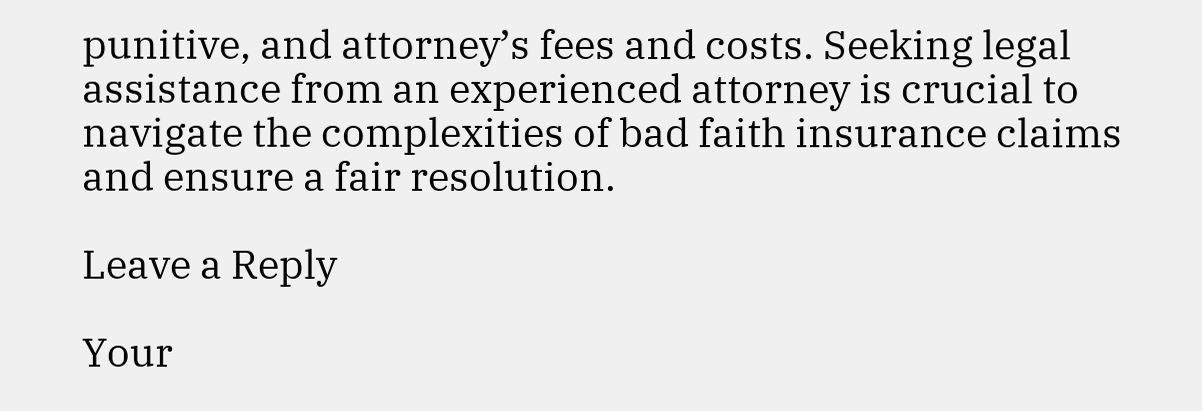punitive, and attorney’s fees and costs. Seeking legal assistance from an experienced attorney is crucial to navigate the complexities of bad faith insurance claims and ensure a fair resolution.

Leave a Reply

Your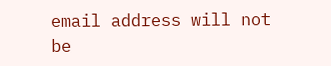email address will not be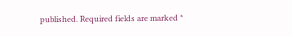published. Required fields are marked *